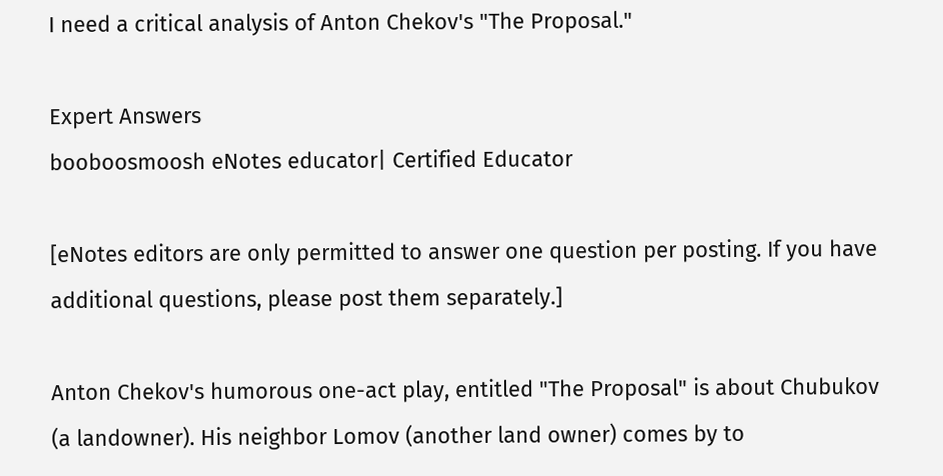I need a critical analysis of Anton Chekov's "The Proposal."

Expert Answers
booboosmoosh eNotes educator| Certified Educator

[eNotes editors are only permitted to answer one question per posting. If you have additional questions, please post them separately.]

Anton Chekov's humorous one-act play, entitled "The Proposal" is about Chubukov (a landowner). His neighbor Lomov (another land owner) comes by to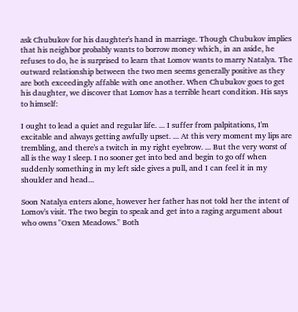ask Chubukov for his daughter's hand in marriage. Though Chubukov implies that his neighbor probably wants to borrow money which, in an aside, he refuses to do, he is surprised to learn that Lomov wants to marry Natalya. The outward relationship between the two men seems generally positive as they are both exceedingly affable with one another. When Chubukov goes to get his daughter, we discover that Lomov has a terrible heart condition. His says to himself:

I ought to lead a quiet and regular life. ... I suffer from palpitations, I'm excitable and always getting awfully upset. ... At this very moment my lips are trembling, and there's a twitch in my right eyebrow. ... But the very worst of all is the way I sleep. I no sooner get into bed and begin to go off when suddenly something in my left side gives a pull, and I can feel it in my shoulder and head...

Soon Natalya enters alone, however her father has not told her the intent of Lomov's visit. The two begin to speak and get into a raging argument about who owns "Oxen Meadows." Both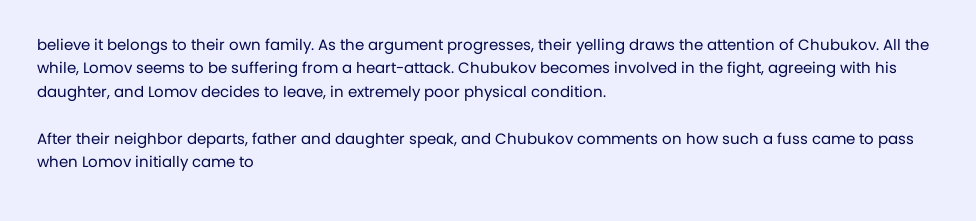believe it belongs to their own family. As the argument progresses, their yelling draws the attention of Chubukov. All the while, Lomov seems to be suffering from a heart-attack. Chubukov becomes involved in the fight, agreeing with his daughter, and Lomov decides to leave, in extremely poor physical condition.

After their neighbor departs, father and daughter speak, and Chubukov comments on how such a fuss came to pass when Lomov initially came to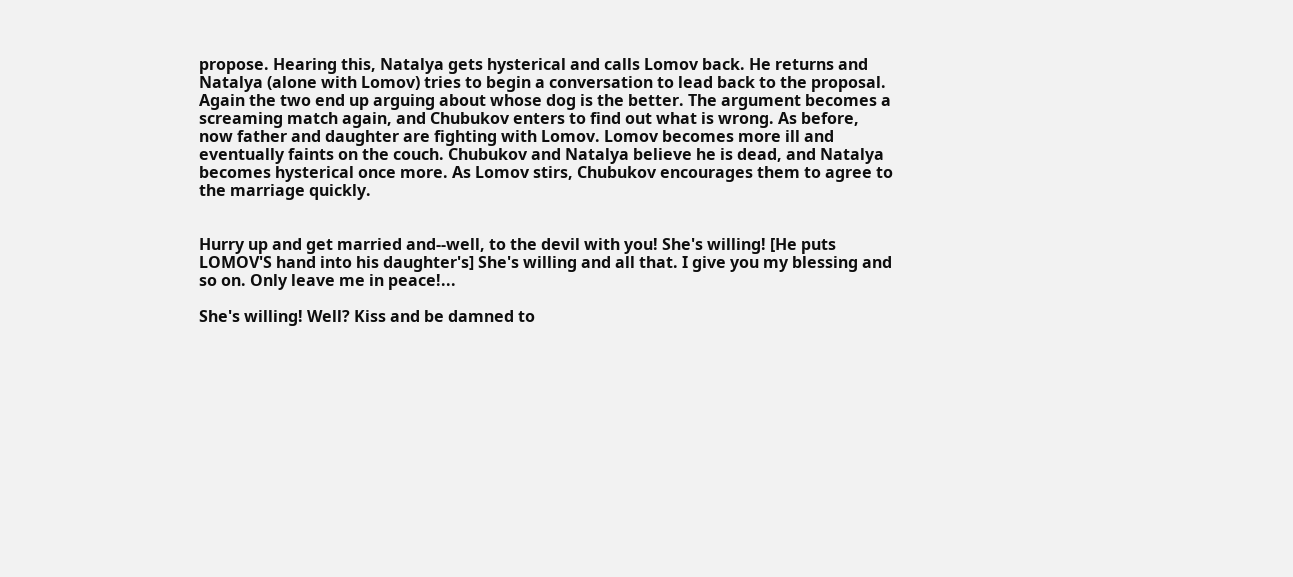propose. Hearing this, Natalya gets hysterical and calls Lomov back. He returns and Natalya (alone with Lomov) tries to begin a conversation to lead back to the proposal. Again the two end up arguing about whose dog is the better. The argument becomes a screaming match again, and Chubukov enters to find out what is wrong. As before, now father and daughter are fighting with Lomov. Lomov becomes more ill and eventually faints on the couch. Chubukov and Natalya believe he is dead, and Natalya becomes hysterical once more. As Lomov stirs, Chubukov encourages them to agree to the marriage quickly.


Hurry up and get married and--well, to the devil with you! She's willing! [He puts LOMOV'S hand into his daughter's] She's willing and all that. I give you my blessing and so on. Only leave me in peace!...

She's willing! Well? Kiss and be damned to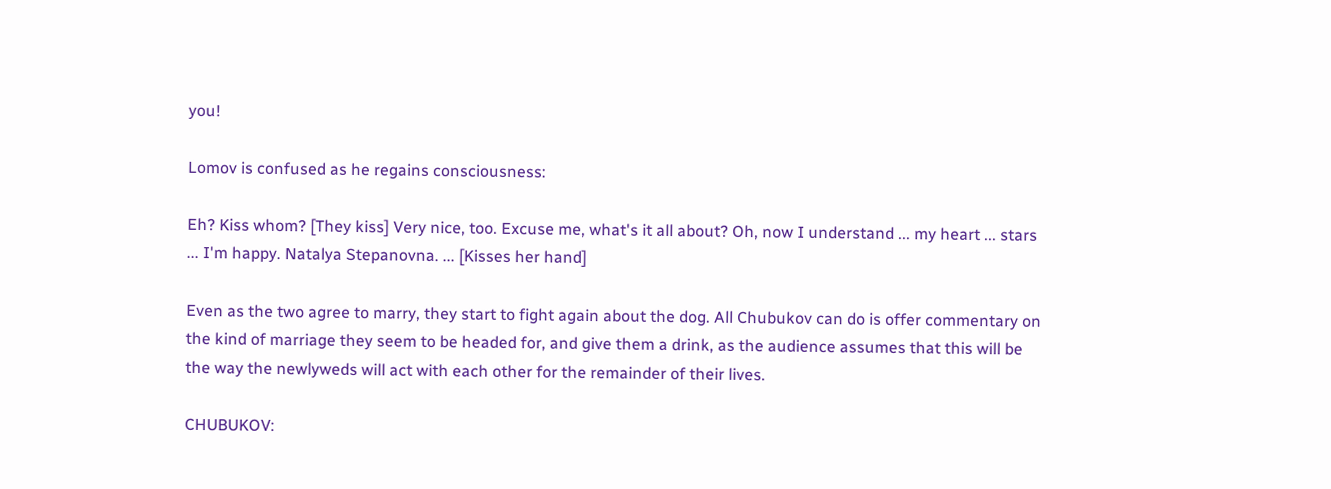you!

Lomov is confused as he regains consciousness:

Eh? Kiss whom? [They kiss] Very nice, too. Excuse me, what's it all about? Oh, now I understand ... my heart ... stars ... I'm happy. Natalya Stepanovna. ... [Kisses her hand]

Even as the two agree to marry, they start to fight again about the dog. All Chubukov can do is offer commentary on the kind of marriage they seem to be headed for, and give them a drink, as the audience assumes that this will be the way the newlyweds will act with each other for the remainder of their lives.

CHUBUKOV: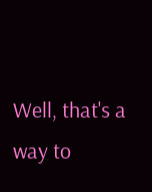Well, that's a way to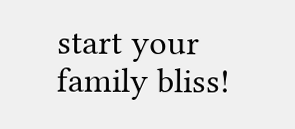start your family bliss!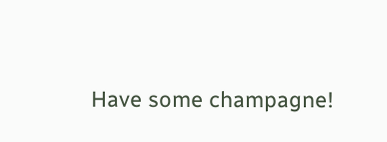Have some champagne!